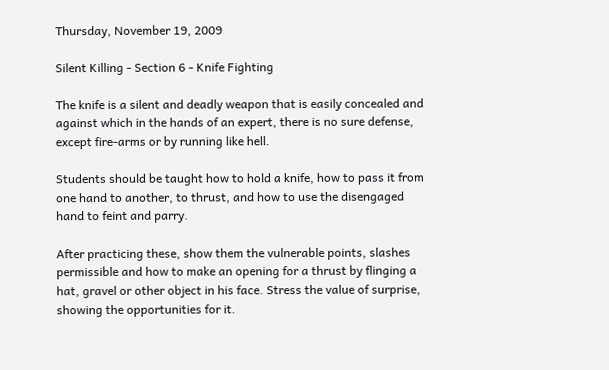Thursday, November 19, 2009

Silent Killing - Section 6 - Knife Fighting

The knife is a silent and deadly weapon that is easily concealed and against which in the hands of an expert, there is no sure defense, except fire-arms or by running like hell.

Students should be taught how to hold a knife, how to pass it from one hand to another, to thrust, and how to use the disengaged hand to feint and parry.

After practicing these, show them the vulnerable points, slashes permissible and how to make an opening for a thrust by flinging a hat, gravel or other object in his face. Stress the value of surprise, showing the opportunities for it.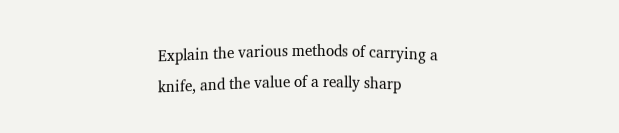Explain the various methods of carrying a knife, and the value of a really sharp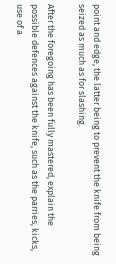point and edge, the latter being to prevent the knife from being seized as much as for slashing.

After the foregoing has been fully mastered, explain the possible defences against the knife, such as the parries, kicks, use of a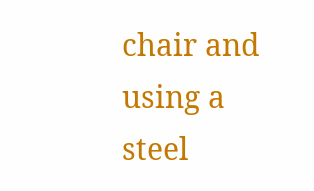chair and using a steel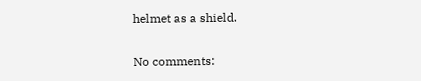helmet as a shield.

No comments: